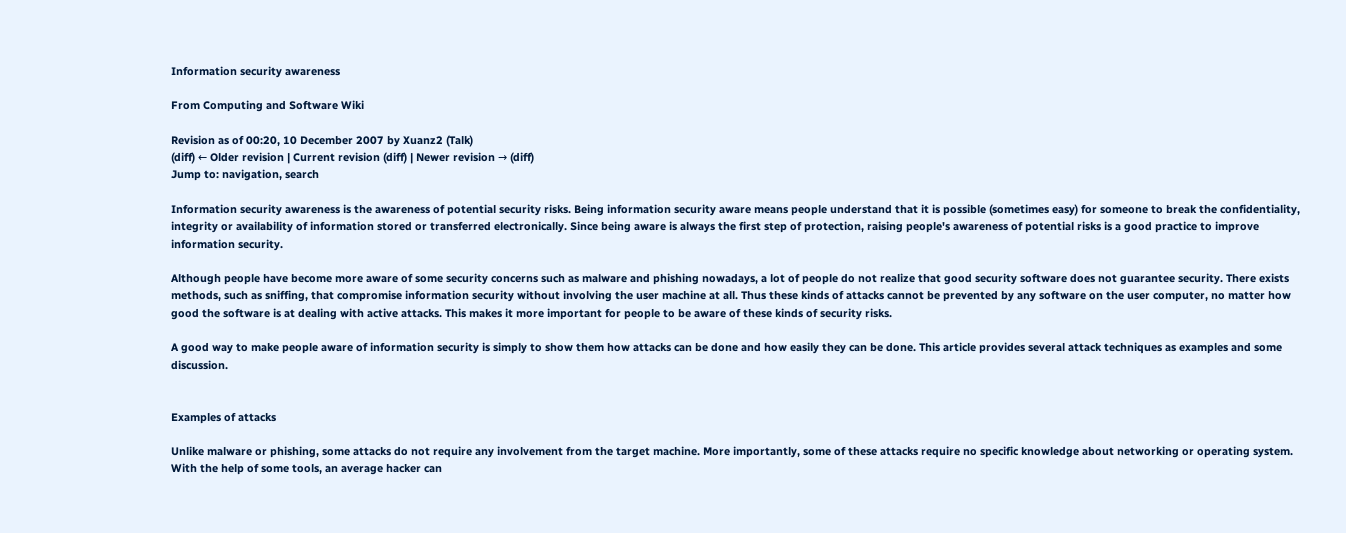Information security awareness

From Computing and Software Wiki

Revision as of 00:20, 10 December 2007 by Xuanz2 (Talk)
(diff) ← Older revision | Current revision (diff) | Newer revision → (diff)
Jump to: navigation, search

Information security awareness is the awareness of potential security risks. Being information security aware means people understand that it is possible (sometimes easy) for someone to break the confidentiality, integrity or availability of information stored or transferred electronically. Since being aware is always the first step of protection, raising people's awareness of potential risks is a good practice to improve information security.

Although people have become more aware of some security concerns such as malware and phishing nowadays, a lot of people do not realize that good security software does not guarantee security. There exists methods, such as sniffing, that compromise information security without involving the user machine at all. Thus these kinds of attacks cannot be prevented by any software on the user computer, no matter how good the software is at dealing with active attacks. This makes it more important for people to be aware of these kinds of security risks.

A good way to make people aware of information security is simply to show them how attacks can be done and how easily they can be done. This article provides several attack techniques as examples and some discussion.


Examples of attacks

Unlike malware or phishing, some attacks do not require any involvement from the target machine. More importantly, some of these attacks require no specific knowledge about networking or operating system. With the help of some tools, an average hacker can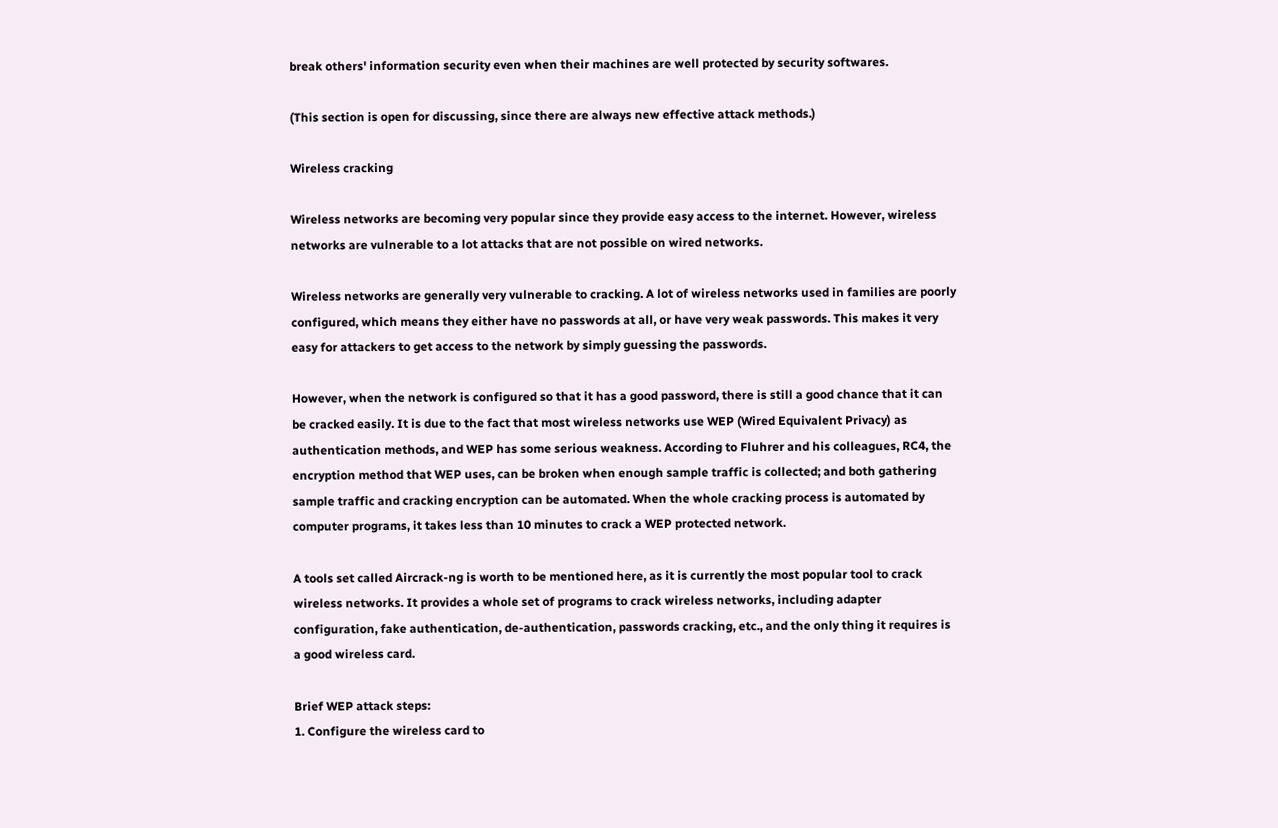break others' information security even when their machines are well protected by security softwares.

(This section is open for discussing, since there are always new effective attack methods.)

Wireless cracking

Wireless networks are becoming very popular since they provide easy access to the internet. However, wireless networks are vulnerable to a lot attacks that are not possible on wired networks.

Wireless networks are generally very vulnerable to cracking. A lot of wireless networks used in families are poorly configured, which means they either have no passwords at all, or have very weak passwords. This makes it very easy for attackers to get access to the network by simply guessing the passwords.

However, when the network is configured so that it has a good password, there is still a good chance that it can be cracked easily. It is due to the fact that most wireless networks use WEP (Wired Equivalent Privacy) as authentication methods, and WEP has some serious weakness. According to Fluhrer and his colleagues, RC4, the encryption method that WEP uses, can be broken when enough sample traffic is collected; and both gathering sample traffic and cracking encryption can be automated. When the whole cracking process is automated by computer programs, it takes less than 10 minutes to crack a WEP protected network.

A tools set called Aircrack-ng is worth to be mentioned here, as it is currently the most popular tool to crack wireless networks. It provides a whole set of programs to crack wireless networks, including adapter configuration, fake authentication, de-authentication, passwords cracking, etc., and the only thing it requires is a good wireless card.

Brief WEP attack steps:
1. Configure the wireless card to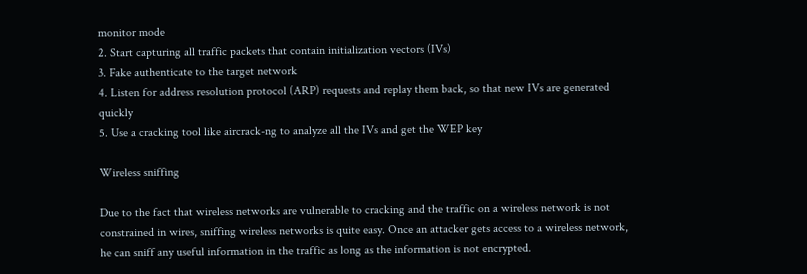monitor mode
2. Start capturing all traffic packets that contain initialization vectors (IVs)
3. Fake authenticate to the target network
4. Listen for address resolution protocol (ARP) requests and replay them back, so that new IVs are generated quickly
5. Use a cracking tool like aircrack-ng to analyze all the IVs and get the WEP key

Wireless sniffing

Due to the fact that wireless networks are vulnerable to cracking and the traffic on a wireless network is not constrained in wires, sniffing wireless networks is quite easy. Once an attacker gets access to a wireless network, he can sniff any useful information in the traffic as long as the information is not encrypted.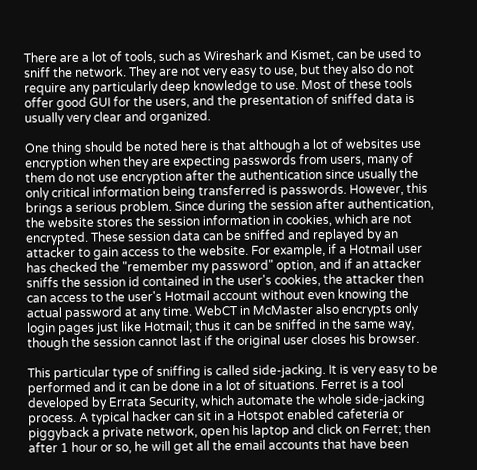There are a lot of tools, such as Wireshark and Kismet, can be used to sniff the network. They are not very easy to use, but they also do not require any particularly deep knowledge to use. Most of these tools offer good GUI for the users, and the presentation of sniffed data is usually very clear and organized.

One thing should be noted here is that although a lot of websites use encryption when they are expecting passwords from users, many of them do not use encryption after the authentication since usually the only critical information being transferred is passwords. However, this brings a serious problem. Since during the session after authentication, the website stores the session information in cookies, which are not encrypted. These session data can be sniffed and replayed by an attacker to gain access to the website. For example, if a Hotmail user has checked the "remember my password" option, and if an attacker sniffs the session id contained in the user's cookies, the attacker then can access to the user's Hotmail account without even knowing the actual password at any time. WebCT in McMaster also encrypts only login pages just like Hotmail; thus it can be sniffed in the same way, though the session cannot last if the original user closes his browser.

This particular type of sniffing is called side-jacking. It is very easy to be performed and it can be done in a lot of situations. Ferret is a tool developed by Errata Security, which automate the whole side-jacking process. A typical hacker can sit in a Hotspot enabled cafeteria or piggyback a private network, open his laptop and click on Ferret; then after 1 hour or so, he will get all the email accounts that have been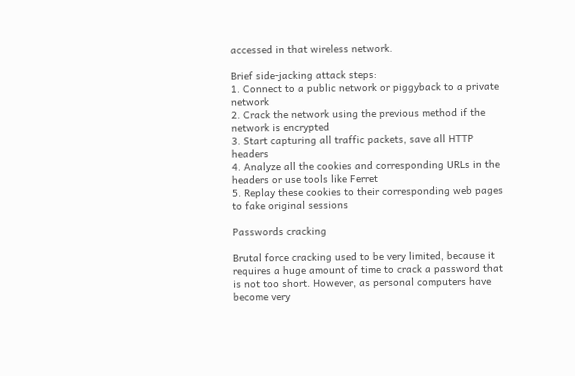accessed in that wireless network.

Brief side-jacking attack steps:
1. Connect to a public network or piggyback to a private network
2. Crack the network using the previous method if the network is encrypted
3. Start capturing all traffic packets, save all HTTP headers
4. Analyze all the cookies and corresponding URLs in the headers or use tools like Ferret
5. Replay these cookies to their corresponding web pages to fake original sessions

Passwords cracking

Brutal force cracking used to be very limited, because it requires a huge amount of time to crack a password that is not too short. However, as personal computers have become very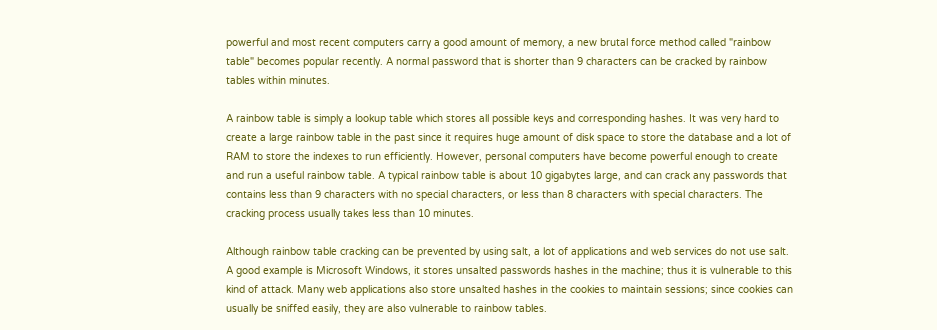powerful and most recent computers carry a good amount of memory, a new brutal force method called "rainbow table" becomes popular recently. A normal password that is shorter than 9 characters can be cracked by rainbow tables within minutes.

A rainbow table is simply a lookup table which stores all possible keys and corresponding hashes. It was very hard to create a large rainbow table in the past since it requires huge amount of disk space to store the database and a lot of RAM to store the indexes to run efficiently. However, personal computers have become powerful enough to create and run a useful rainbow table. A typical rainbow table is about 10 gigabytes large, and can crack any passwords that contains less than 9 characters with no special characters, or less than 8 characters with special characters. The cracking process usually takes less than 10 minutes.

Although rainbow table cracking can be prevented by using salt, a lot of applications and web services do not use salt. A good example is Microsoft Windows, it stores unsalted passwords hashes in the machine; thus it is vulnerable to this kind of attack. Many web applications also store unsalted hashes in the cookies to maintain sessions; since cookies can usually be sniffed easily, they are also vulnerable to rainbow tables.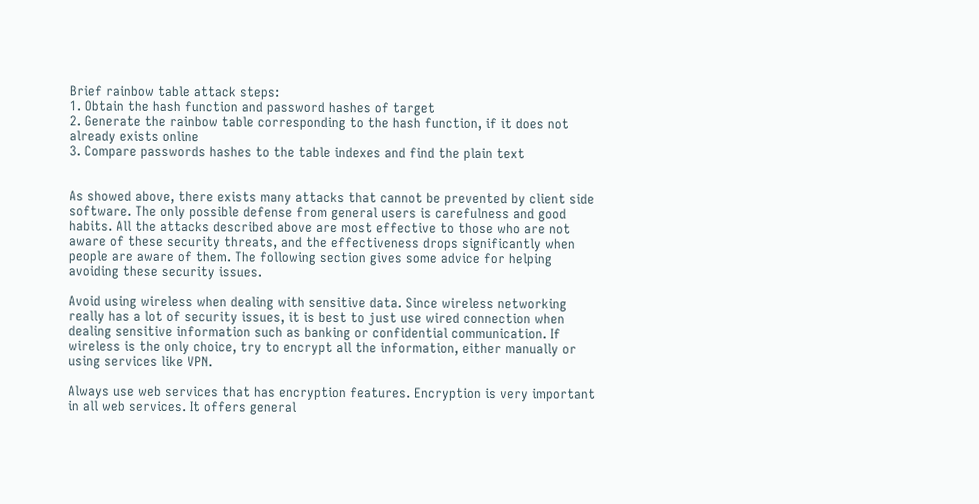Brief rainbow table attack steps:
1. Obtain the hash function and password hashes of target
2. Generate the rainbow table corresponding to the hash function, if it does not already exists online
3. Compare passwords hashes to the table indexes and find the plain text


As showed above, there exists many attacks that cannot be prevented by client side software. The only possible defense from general users is carefulness and good habits. All the attacks described above are most effective to those who are not aware of these security threats, and the effectiveness drops significantly when people are aware of them. The following section gives some advice for helping avoiding these security issues.

Avoid using wireless when dealing with sensitive data. Since wireless networking really has a lot of security issues, it is best to just use wired connection when dealing sensitive information such as banking or confidential communication. If wireless is the only choice, try to encrypt all the information, either manually or using services like VPN.

Always use web services that has encryption features. Encryption is very important in all web services. It offers general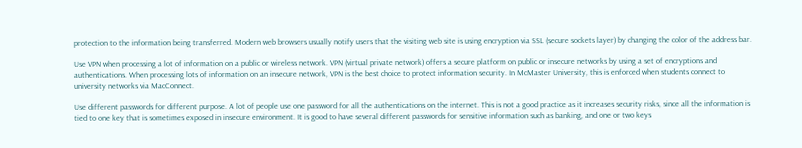protection to the information being transferred. Modern web browsers usually notify users that the visiting web site is using encryption via SSL (secure sockets layer) by changing the color of the address bar.

Use VPN when processing a lot of information on a public or wireless network. VPN (virtual private network) offers a secure platform on public or insecure networks by using a set of encryptions and authentications. When processing lots of information on an insecure network, VPN is the best choice to protect information security. In McMaster University, this is enforced when students connect to university networks via MacConnect.

Use different passwords for different purpose. A lot of people use one password for all the authentications on the internet. This is not a good practice as it increases security risks, since all the information is tied to one key that is sometimes exposed in insecure environment. It is good to have several different passwords for sensitive information such as banking, and one or two keys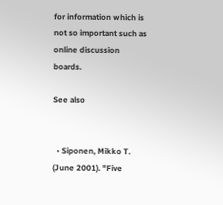for information which is not so important such as online discussion boards.

See also


  • Siponen, Mikko T. (June 2001). "Five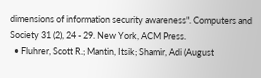dimensions of information security awareness". Computers and Society 31 (2), 24 - 29. New York, ACM Press.
  • Fluhrer, Scott R.; Mantin, Itsik; Shamir, Adi (August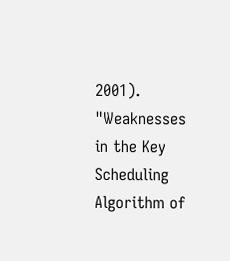2001). "Weaknesses in the Key Scheduling Algorithm of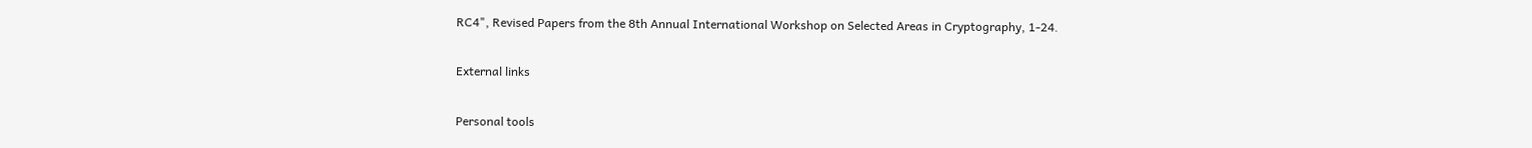RC4", Revised Papers from the 8th Annual International Workshop on Selected Areas in Cryptography, 1-24.

External links

Personal tools